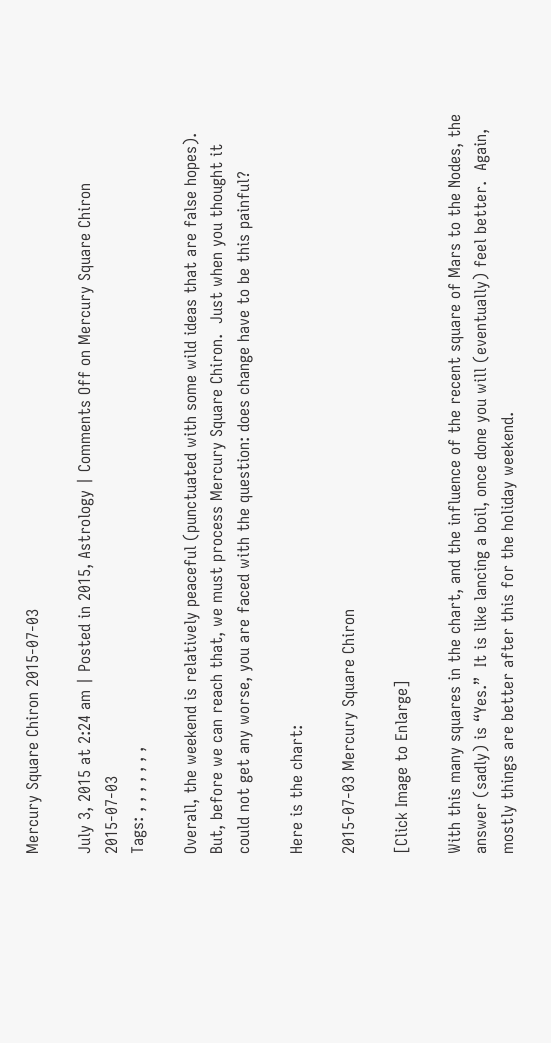Mercury Square Chiron 2015-07-03

July 3, 2015 at 2:24 am | Posted in 2015, Astrology | Comments Off on Mercury Square Chiron 2015-07-03
Tags: , , , , , , ,

Overall, the weekend is relatively peaceful (punctuated with some wild ideas that are false hopes).  But, before we can reach that, we must process Mercury Square Chiron.  Just when you thought it could not get any worse, you are faced with the question: does change have to be this painful?

Here is the chart:

2015-07-03 Mercury Square Chiron

[Click Image to Enlarge]

With this many squares in the chart, and the influence of the recent square of Mars to the Nodes, the answer (sadly) is “Yes.”  It is like lancing a boil, once done you will (eventually) feel better.  Again, mostly things are better after this for the holiday weekend.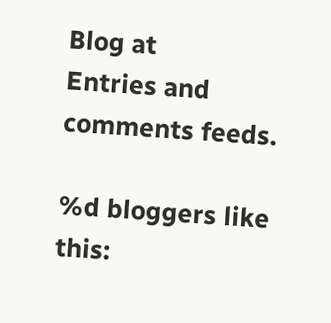Blog at
Entries and comments feeds.

%d bloggers like this: